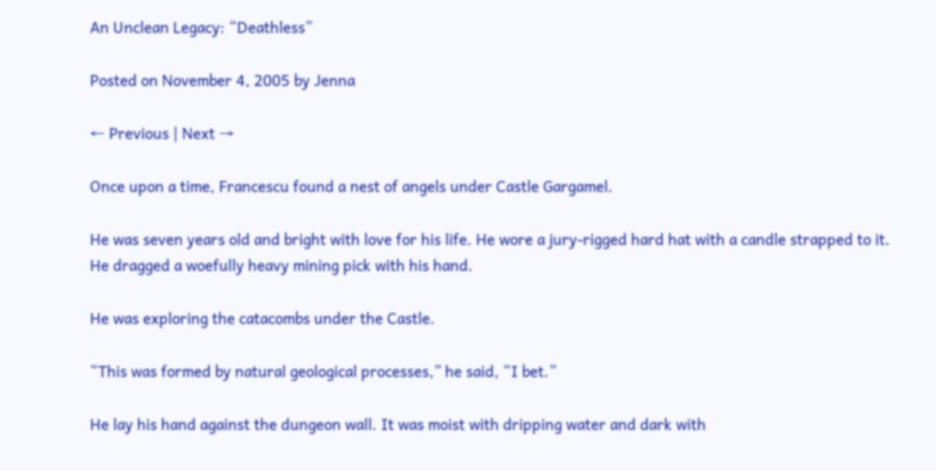An Unclean Legacy: “Deathless”

Posted on November 4, 2005 by Jenna

← Previous | Next →

Once upon a time, Francescu found a nest of angels under Castle Gargamel.

He was seven years old and bright with love for his life. He wore a jury-rigged hard hat with a candle strapped to it. He dragged a woefully heavy mining pick with his hand.

He was exploring the catacombs under the Castle.

“This was formed by natural geological processes,” he said, “I bet.”

He lay his hand against the dungeon wall. It was moist with dripping water and dark with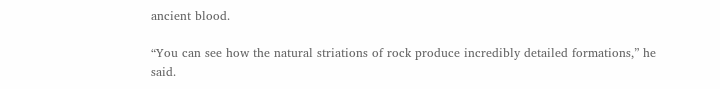ancient blood.

“You can see how the natural striations of rock produce incredibly detailed formations,” he said.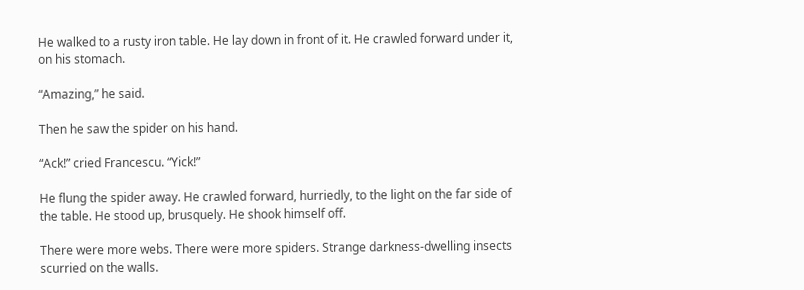He walked to a rusty iron table. He lay down in front of it. He crawled forward under it, on his stomach.

“Amazing,” he said.

Then he saw the spider on his hand.

“Ack!” cried Francescu. “Yick!”

He flung the spider away. He crawled forward, hurriedly, to the light on the far side of the table. He stood up, brusquely. He shook himself off.

There were more webs. There were more spiders. Strange darkness-dwelling insects scurried on the walls.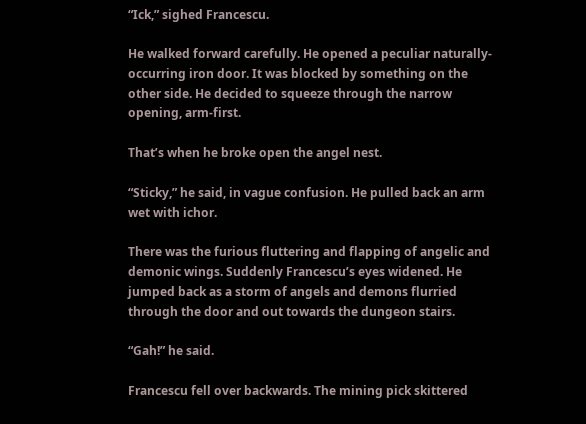“Ick,” sighed Francescu.

He walked forward carefully. He opened a peculiar naturally-occurring iron door. It was blocked by something on the other side. He decided to squeeze through the narrow opening, arm-first.

That’s when he broke open the angel nest.

“Sticky,” he said, in vague confusion. He pulled back an arm wet with ichor.

There was the furious fluttering and flapping of angelic and demonic wings. Suddenly Francescu’s eyes widened. He jumped back as a storm of angels and demons flurried through the door and out towards the dungeon stairs.

“Gah!” he said.

Francescu fell over backwards. The mining pick skittered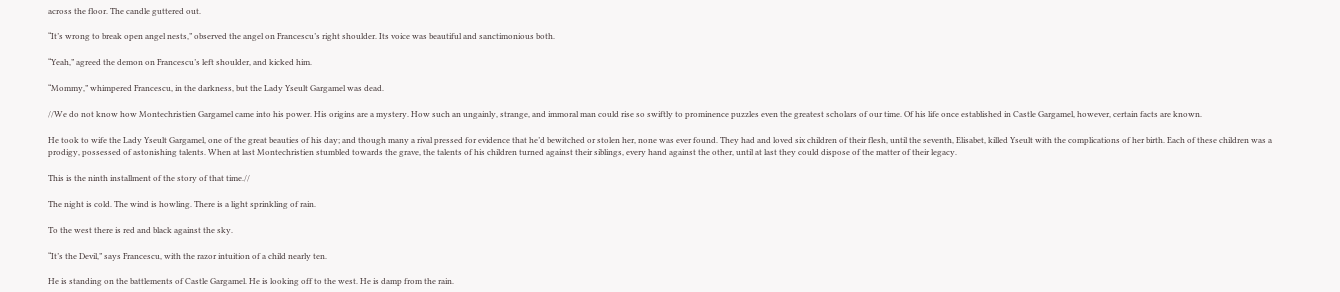across the floor. The candle guttered out.

“It’s wrong to break open angel nests,” observed the angel on Francescu’s right shoulder. Its voice was beautiful and sanctimonious both.

“Yeah,” agreed the demon on Francescu’s left shoulder, and kicked him.

“Mommy,” whimpered Francescu, in the darkness, but the Lady Yseult Gargamel was dead.

//We do not know how Montechristien Gargamel came into his power. His origins are a mystery. How such an ungainly, strange, and immoral man could rise so swiftly to prominence puzzles even the greatest scholars of our time. Of his life once established in Castle Gargamel, however, certain facts are known.

He took to wife the Lady Yseult Gargamel, one of the great beauties of his day; and though many a rival pressed for evidence that he’d bewitched or stolen her, none was ever found. They had and loved six children of their flesh, until the seventh, Elisabet, killed Yseult with the complications of her birth. Each of these children was a prodigy, possessed of astonishing talents. When at last Montechristien stumbled towards the grave, the talents of his children turned against their siblings, every hand against the other, until at last they could dispose of the matter of their legacy.

This is the ninth installment of the story of that time.//

The night is cold. The wind is howling. There is a light sprinkling of rain.

To the west there is red and black against the sky.

“It’s the Devil,” says Francescu, with the razor intuition of a child nearly ten.

He is standing on the battlements of Castle Gargamel. He is looking off to the west. He is damp from the rain.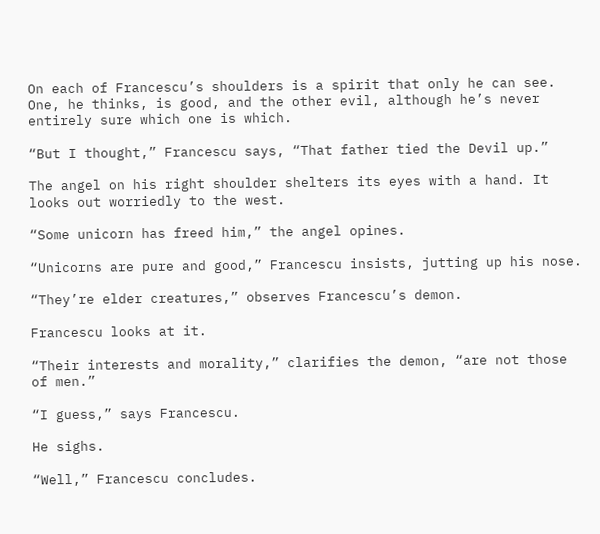On each of Francescu’s shoulders is a spirit that only he can see. One, he thinks, is good, and the other evil, although he’s never entirely sure which one is which.

“But I thought,” Francescu says, “That father tied the Devil up.”

The angel on his right shoulder shelters its eyes with a hand. It looks out worriedly to the west.

“Some unicorn has freed him,” the angel opines.

“Unicorns are pure and good,” Francescu insists, jutting up his nose.

“They’re elder creatures,” observes Francescu’s demon.

Francescu looks at it.

“Their interests and morality,” clarifies the demon, “are not those of men.”

“I guess,” says Francescu.

He sighs.

“Well,” Francescu concludes.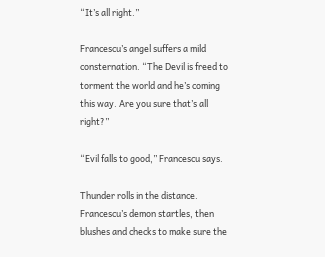“It’s all right.”

Francescu’s angel suffers a mild consternation. “The Devil is freed to torment the world and he’s coming this way. Are you sure that’s all right?”

“Evil falls to good,” Francescu says.

Thunder rolls in the distance. Francescu’s demon startles, then blushes and checks to make sure the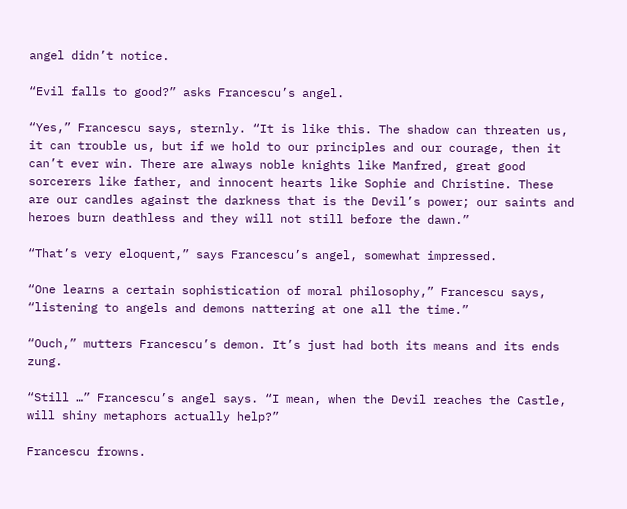angel didn’t notice.

“Evil falls to good?” asks Francescu’s angel.

“Yes,” Francescu says, sternly. “It is like this. The shadow can threaten us, it can trouble us, but if we hold to our principles and our courage, then it can’t ever win. There are always noble knights like Manfred, great good sorcerers like father, and innocent hearts like Sophie and Christine. These are our candles against the darkness that is the Devil’s power; our saints and heroes burn deathless and they will not still before the dawn.”

“That’s very eloquent,” says Francescu’s angel, somewhat impressed.

“One learns a certain sophistication of moral philosophy,” Francescu says, “listening to angels and demons nattering at one all the time.”

“Ouch,” mutters Francescu’s demon. It’s just had both its means and its ends zung.

“Still …” Francescu’s angel says. “I mean, when the Devil reaches the Castle, will shiny metaphors actually help?”

Francescu frowns.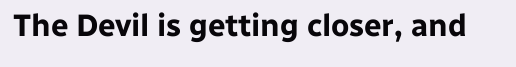The Devil is getting closer, and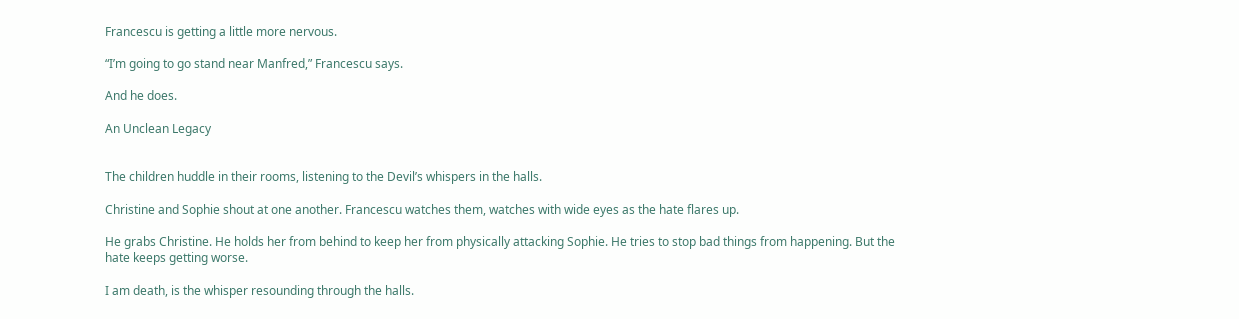Francescu is getting a little more nervous.

“I’m going to go stand near Manfred,” Francescu says.

And he does.

An Unclean Legacy


The children huddle in their rooms, listening to the Devil’s whispers in the halls.

Christine and Sophie shout at one another. Francescu watches them, watches with wide eyes as the hate flares up.

He grabs Christine. He holds her from behind to keep her from physically attacking Sophie. He tries to stop bad things from happening. But the hate keeps getting worse.

I am death, is the whisper resounding through the halls.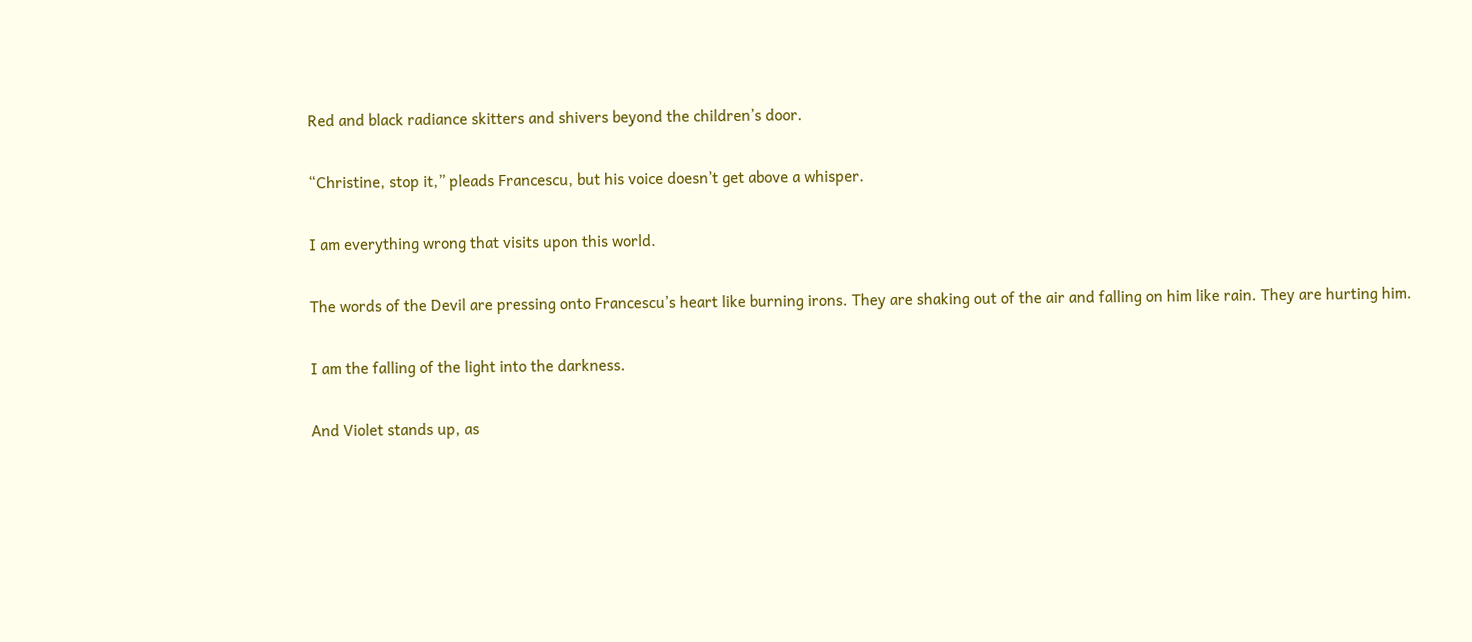Red and black radiance skitters and shivers beyond the children’s door.

“Christine, stop it,” pleads Francescu, but his voice doesn’t get above a whisper.

I am everything wrong that visits upon this world.

The words of the Devil are pressing onto Francescu’s heart like burning irons. They are shaking out of the air and falling on him like rain. They are hurting him.

I am the falling of the light into the darkness.

And Violet stands up, as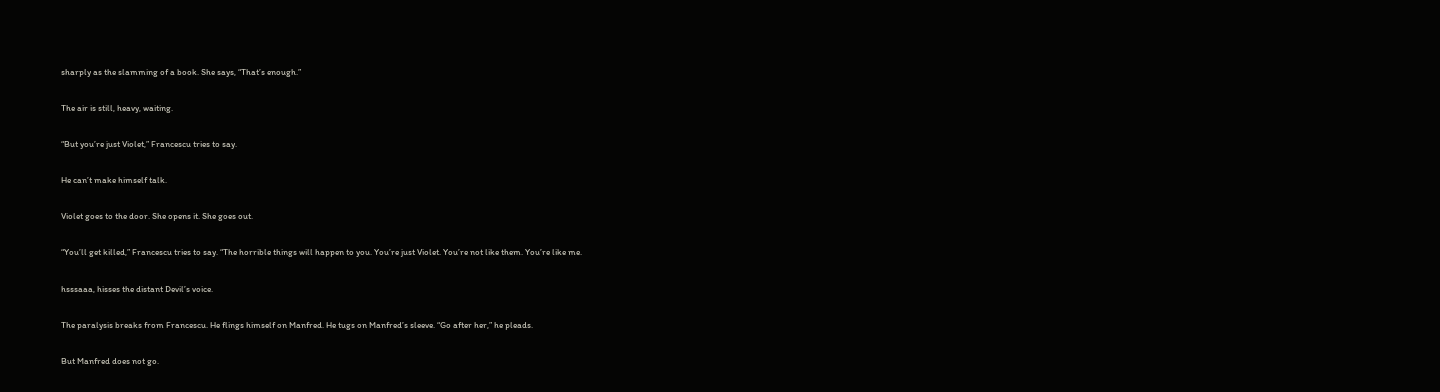sharply as the slamming of a book. She says, “That’s enough.”

The air is still, heavy, waiting.

“But you’re just Violet,” Francescu tries to say.

He can’t make himself talk.

Violet goes to the door. She opens it. She goes out.

“You’ll get killed,” Francescu tries to say. “The horrible things will happen to you. You’re just Violet. You’re not like them. You’re like me.

hsssaaa, hisses the distant Devil’s voice.

The paralysis breaks from Francescu. He flings himself on Manfred. He tugs on Manfred’s sleeve. “Go after her,” he pleads.

But Manfred does not go.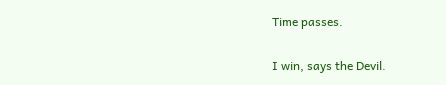Time passes.

I win, says the Devil.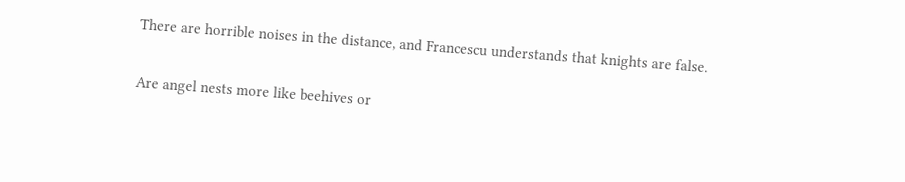There are horrible noises in the distance, and Francescu understands that knights are false.

Are angel nests more like beehives or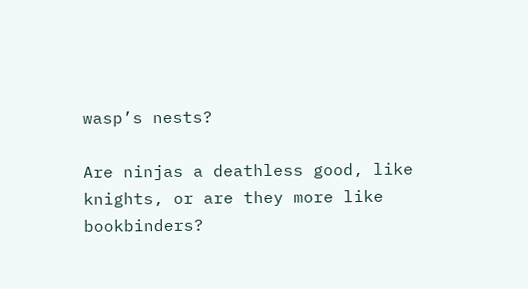wasp’s nests?

Are ninjas a deathless good, like knights, or are they more like bookbinders?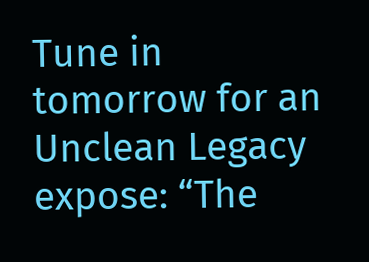Tune in tomorrow for an Unclean Legacy expose: “The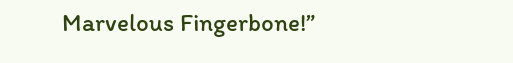Marvelous Fingerbone!”